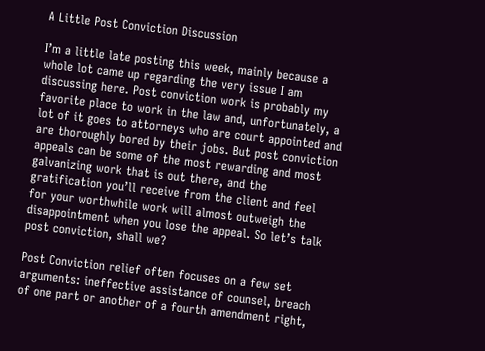A Little Post Conviction Discussion

I’m a little late posting this week, mainly because a whole lot came up regarding the very issue I am discussing here. Post conviction work is probably my favorite place to work in the law and, unfortunately, a lot of it goes to attorneys who are court appointed and are thoroughly bored by their jobs. But post conviction appeals can be some of the most rewarding and most galvanizing work that is out there, and the gratification you’ll receive from the client and feel for your worthwhile work will almost outweigh the disappointment when you lose the appeal. So let’s talk post conviction, shall we?

Post Conviction relief often focuses on a few set arguments: ineffective assistance of counsel, breach of one part or another of a fourth amendment right,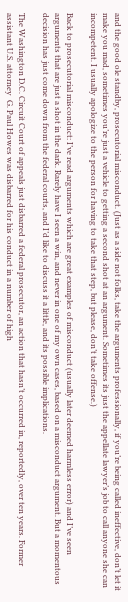and the good ole standby, prosecutorial misconduct. (Just as a side not folks, take the arguments professionally, if you’re being called ineffective, don’t let it make you mad, sometimes you’re just a vehicle to getting a second shot at an argument. Sometimes its just the appellate lawyer’s job to call anyone she can incompetent. I usually apologize to the person for having to take that step, but please, don’t take offense.)

Back to prosecutorial misconduct: I’ve read arguments which are great examples of misconduct (usually later deemed harmless error) and I’ve seen arguments that are just a shot in the dark. Rarely have I seen a win, and never in one of my own cases, based on a misconduct argument. But a momentous decision has just come down from the federal courts, and I’d like to discuss it a little, and its possible implications.

The Washington D.C. Circuit Court of appeals just disbarred a federal prosecutor, an action that hasn’t occurred in, reportedly, over ten years. Former assistant U.S. attorney  G. Paul Howes was disbarred for his conduct in a number of high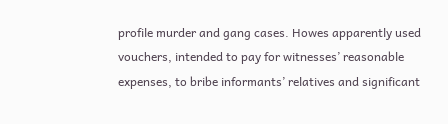profile murder and gang cases. Howes apparently used vouchers, intended to pay for witnesses’ reasonable expenses, to bribe informants’ relatives and significant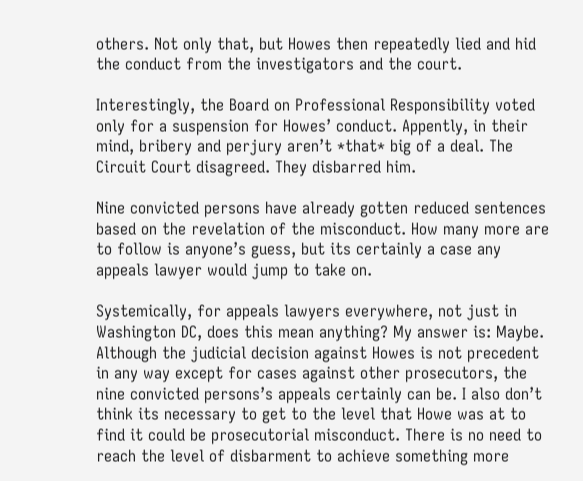others. Not only that, but Howes then repeatedly lied and hid the conduct from the investigators and the court.

Interestingly, the Board on Professional Responsibility voted only for a suspension for Howes’ conduct. Appently, in their mind, bribery and perjury aren’t *that* big of a deal. The Circuit Court disagreed. They disbarred him.

Nine convicted persons have already gotten reduced sentences based on the revelation of the misconduct. How many more are to follow is anyone’s guess, but its certainly a case any appeals lawyer would jump to take on.

Systemically, for appeals lawyers everywhere, not just in Washington DC, does this mean anything? My answer is: Maybe. Although the judicial decision against Howes is not precedent in any way except for cases against other prosecutors, the nine convicted persons’s appeals certainly can be. I also don’t think its necessary to get to the level that Howe was at to find it could be prosecutorial misconduct. There is no need to reach the level of disbarment to achieve something more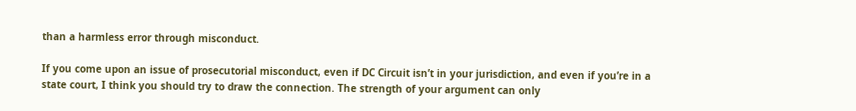than a harmless error through misconduct.

If you come upon an issue of prosecutorial misconduct, even if DC Circuit isn’t in your jurisdiction, and even if you’re in a state court, I think you should try to draw the connection. The strength of your argument can only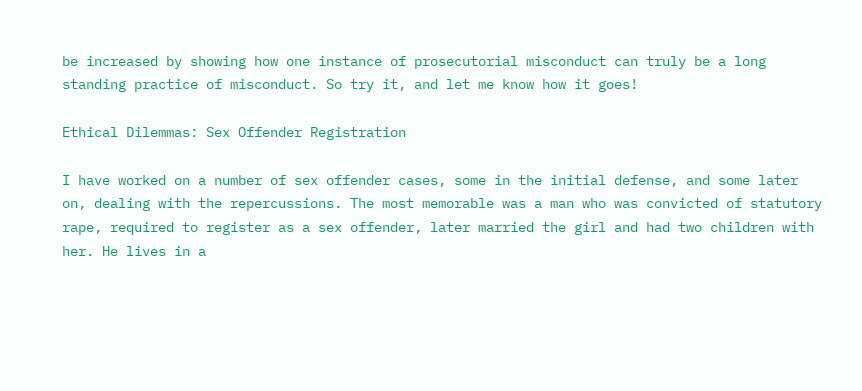be increased by showing how one instance of prosecutorial misconduct can truly be a long standing practice of misconduct. So try it, and let me know how it goes!

Ethical Dilemmas: Sex Offender Registration

I have worked on a number of sex offender cases, some in the initial defense, and some later on, dealing with the repercussions. The most memorable was a man who was convicted of statutory rape, required to register as a sex offender, later married the girl and had two children with her. He lives in a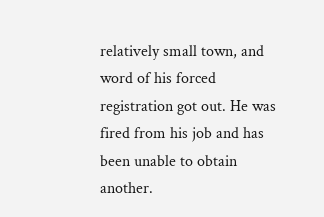relatively small town, and word of his forced registration got out. He was fired from his job and has been unable to obtain another.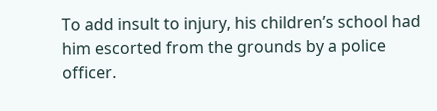To add insult to injury, his children’s school had him escorted from the grounds by a police officer.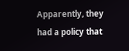Apparently, they had a policy that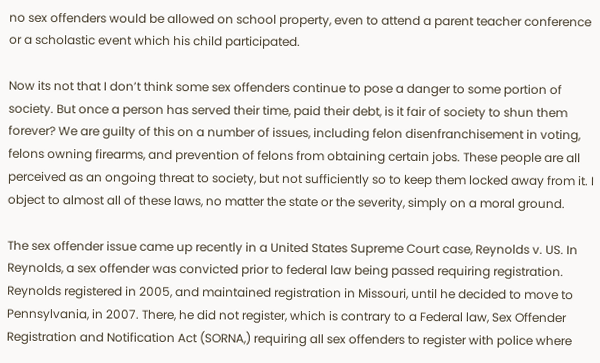no sex offenders would be allowed on school property, even to attend a parent teacher conference or a scholastic event which his child participated.

Now its not that I don’t think some sex offenders continue to pose a danger to some portion of society. But once a person has served their time, paid their debt, is it fair of society to shun them forever? We are guilty of this on a number of issues, including felon disenfranchisement in voting, felons owning firearms, and prevention of felons from obtaining certain jobs. These people are all perceived as an ongoing threat to society, but not sufficiently so to keep them locked away from it. I object to almost all of these laws, no matter the state or the severity, simply on a moral ground.

The sex offender issue came up recently in a United States Supreme Court case, Reynolds v. US. In Reynolds, a sex offender was convicted prior to federal law being passed requiring registration. Reynolds registered in 2005, and maintained registration in Missouri, until he decided to move to Pennsylvania, in 2007. There, he did not register, which is contrary to a Federal law, Sex Offender Registration and Notification Act (SORNA,) requiring all sex offenders to register with police where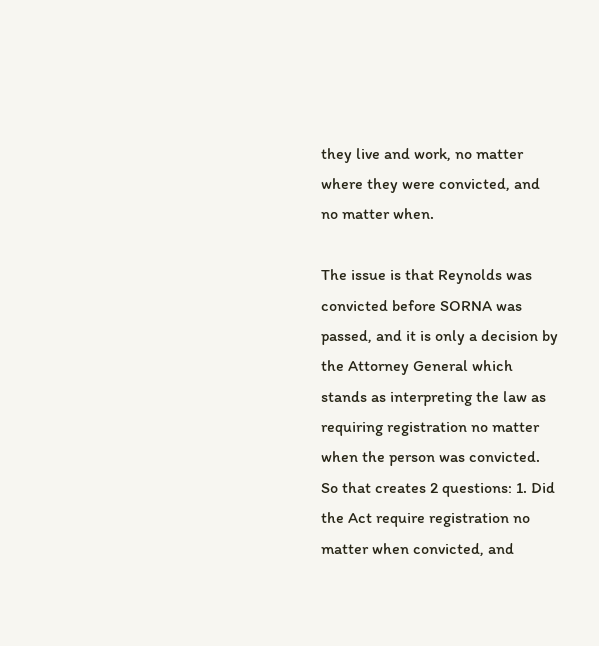they live and work, no matter where they were convicted, and no matter when.

The issue is that Reynolds was convicted before SORNA was passed, and it is only a decision by the Attorney General which stands as interpreting the law as requiring registration no matter when the person was convicted. So that creates 2 questions: 1. Did the Act require registration no matter when convicted, and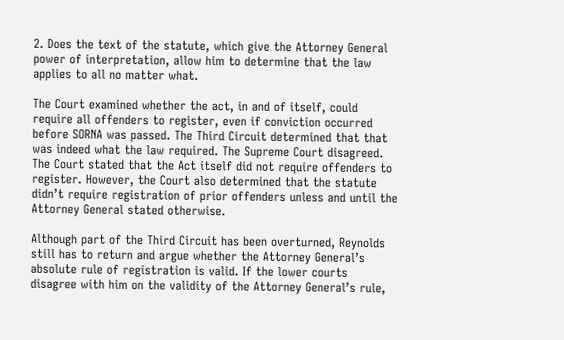2. Does the text of the statute, which give the Attorney General power of interpretation, allow him to determine that the law applies to all no matter what.

The Court examined whether the act, in and of itself, could require all offenders to register, even if conviction occurred before SORNA was passed. The Third Circuit determined that that was indeed what the law required. The Supreme Court disagreed. The Court stated that the Act itself did not require offenders to register. However, the Court also determined that the statute didn’t require registration of prior offenders unless and until the Attorney General stated otherwise.

Although part of the Third Circuit has been overturned, Reynolds still has to return and argue whether the Attorney General’s absolute rule of registration is valid. If the lower courts disagree with him on the validity of the Attorney General’s rule,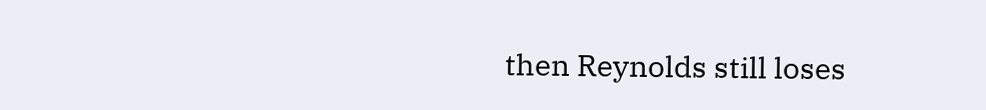then Reynolds still loses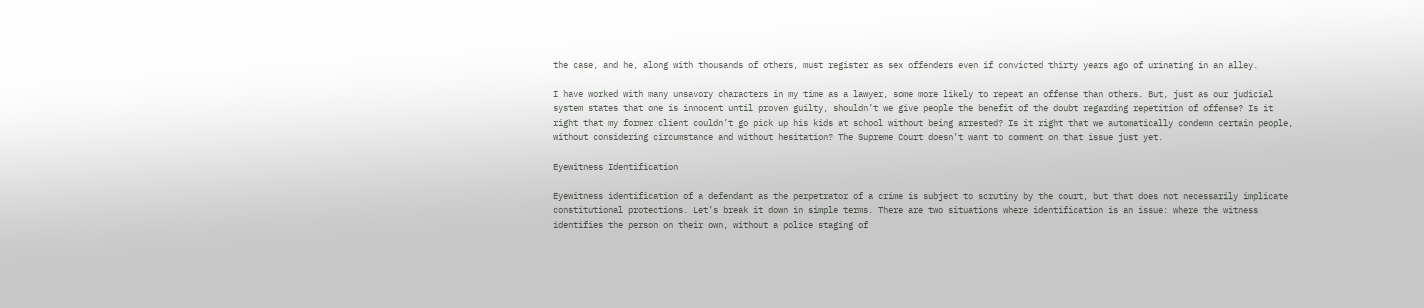the case, and he, along with thousands of others, must register as sex offenders even if convicted thirty years ago of urinating in an alley.

I have worked with many unsavory characters in my time as a lawyer, some more likely to repeat an offense than others. But, just as our judicial system states that one is innocent until proven guilty, shouldn’t we give people the benefit of the doubt regarding repetition of offense? Is it right that my former client couldn’t go pick up his kids at school without being arrested? Is it right that we automatically condemn certain people, without considering circumstance and without hesitation? The Supreme Court doesn’t want to comment on that issue just yet.

Eyewitness Identification

Eyewitness identification of a defendant as the perpetrator of a crime is subject to scrutiny by the court, but that does not necessarily implicate constitutional protections. Let’s break it down in simple terms. There are two situations where identification is an issue: where the witness identifies the person on their own, without a police staging of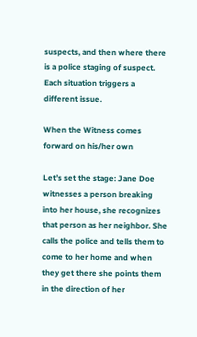suspects, and then where there is a police staging of suspect. Each situation triggers a different issue.

When the Witness comes forward on his/her own

Let’s set the stage: Jane Doe witnesses a person breaking  into her house, she recognizes that person as her neighbor. She calls the police and tells them to come to her home and when they get there she points them in the direction of her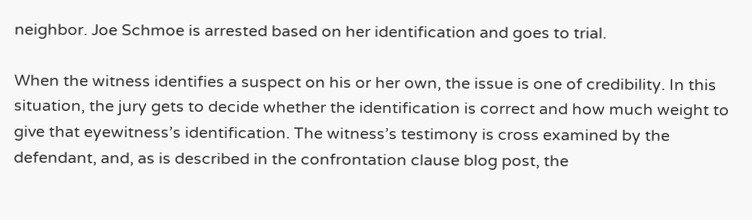neighbor. Joe Schmoe is arrested based on her identification and goes to trial.

When the witness identifies a suspect on his or her own, the issue is one of credibility. In this situation, the jury gets to decide whether the identification is correct and how much weight to give that eyewitness’s identification. The witness’s testimony is cross examined by the defendant, and, as is described in the confrontation clause blog post, the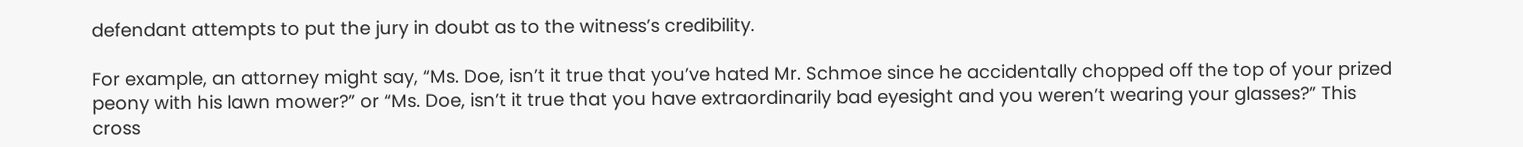defendant attempts to put the jury in doubt as to the witness’s credibility.

For example, an attorney might say, “Ms. Doe, isn’t it true that you’ve hated Mr. Schmoe since he accidentally chopped off the top of your prized peony with his lawn mower?” or “Ms. Doe, isn’t it true that you have extraordinarily bad eyesight and you weren’t wearing your glasses?” This cross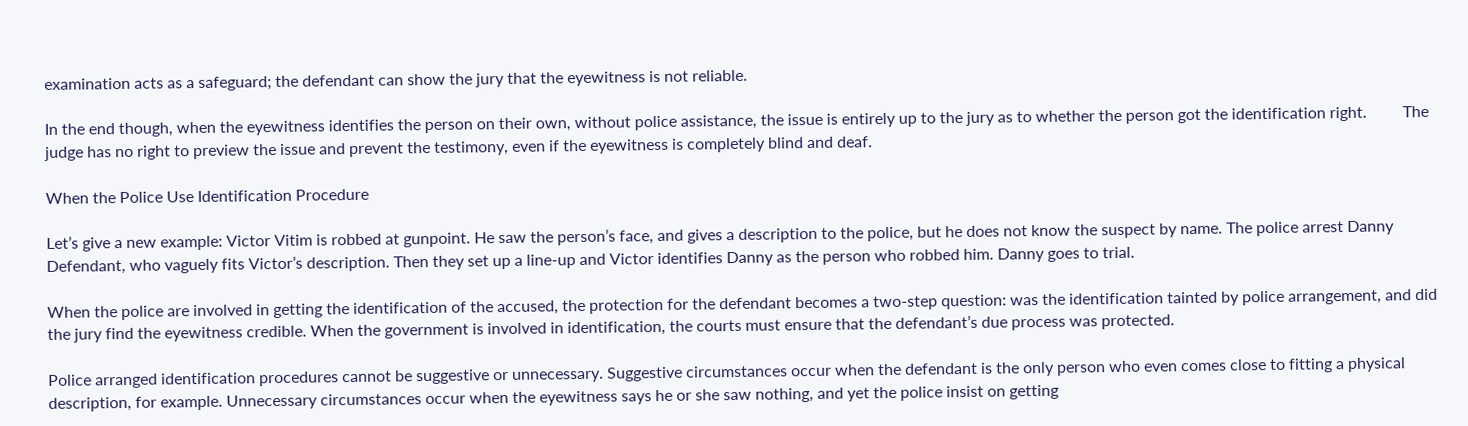examination acts as a safeguard; the defendant can show the jury that the eyewitness is not reliable.

In the end though, when the eyewitness identifies the person on their own, without police assistance, the issue is entirely up to the jury as to whether the person got the identification right.         The judge has no right to preview the issue and prevent the testimony, even if the eyewitness is completely blind and deaf.

When the Police Use Identification Procedure

Let’s give a new example: Victor Vitim is robbed at gunpoint. He saw the person’s face, and gives a description to the police, but he does not know the suspect by name. The police arrest Danny Defendant, who vaguely fits Victor’s description. Then they set up a line-up and Victor identifies Danny as the person who robbed him. Danny goes to trial.

When the police are involved in getting the identification of the accused, the protection for the defendant becomes a two-step question: was the identification tainted by police arrangement, and did the jury find the eyewitness credible. When the government is involved in identification, the courts must ensure that the defendant’s due process was protected.

Police arranged identification procedures cannot be suggestive or unnecessary. Suggestive circumstances occur when the defendant is the only person who even comes close to fitting a physical description, for example. Unnecessary circumstances occur when the eyewitness says he or she saw nothing, and yet the police insist on getting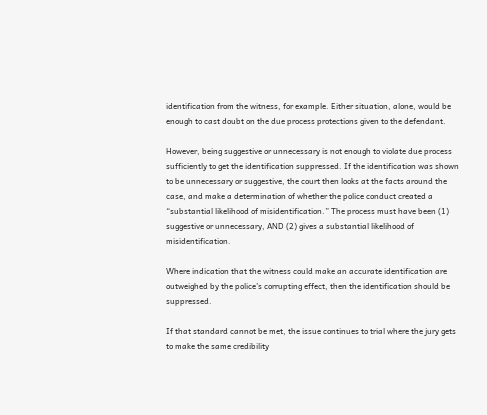identification from the witness, for example. Either situation, alone, would be enough to cast doubt on the due process protections given to the defendant.

However, being suggestive or unnecessary is not enough to violate due process sufficiently to get the identification suppressed. If the identification was shown to be unnecessary or suggestive, the court then looks at the facts around the case, and make a determination of whether the police conduct created a “substantial likelihood of misidentification.” The process must have been (1) suggestive or unnecessary, AND (2) gives a substantial likelihood of misidentification.

Where indication that the witness could make an accurate identification are outweighed by the police’s corrupting effect, then the identification should be suppressed.

If that standard cannot be met, the issue continues to trial where the jury gets to make the same credibility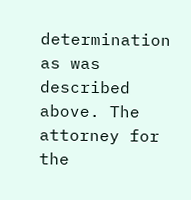determination as was described above. The attorney for the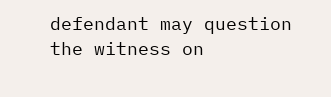defendant may question the witness on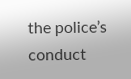the police’s conduct